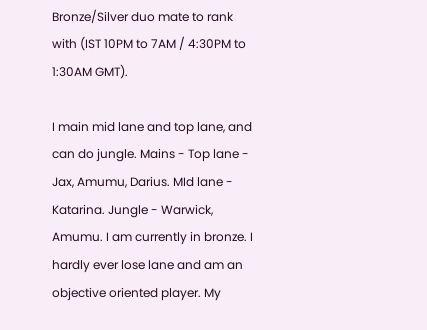Bronze/Silver duo mate to rank with (IST 10PM to 7AM / 4:30PM to 1:30AM GMT).

I main mid lane and top lane, and can do jungle. Mains - Top lane - Jax, Amumu, Darius. MId lane - Katarina. Jungle - Warwick, Amumu. I am currently in bronze. I hardly ever lose lane and am an objective oriented player. My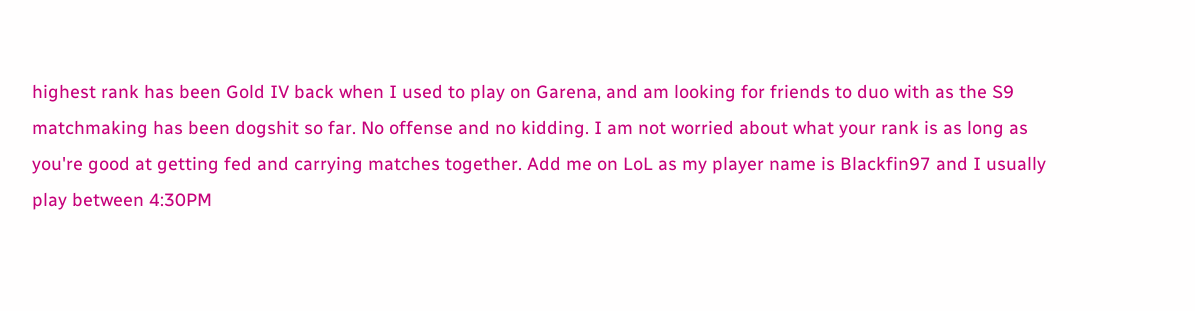highest rank has been Gold IV back when I used to play on Garena, and am looking for friends to duo with as the S9 matchmaking has been dogshit so far. No offense and no kidding. I am not worried about what your rank is as long as you're good at getting fed and carrying matches together. Add me on LoL as my player name is Blackfin97 and I usually play between 4:30PM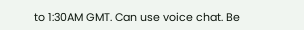to 1:30AM GMT. Can use voice chat. Be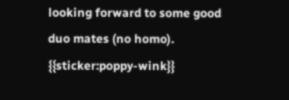looking forward to some good duo mates (no homo). {{sticker:poppy-wink}}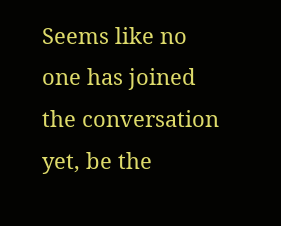Seems like no one has joined the conversation yet, be the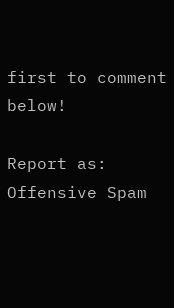first to comment below!

Report as:
Offensive Spam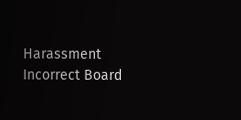Harassment Incorrect Board